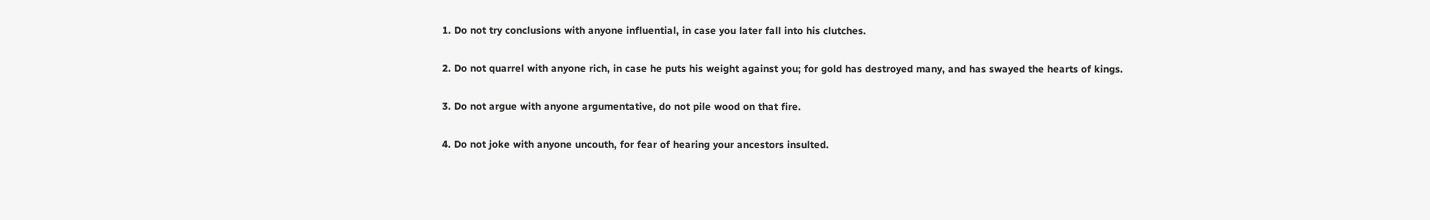1. Do not try conclusions with anyone influential, in case you later fall into his clutches.

2. Do not quarrel with anyone rich, in case he puts his weight against you; for gold has destroyed many, and has swayed the hearts of kings.

3. Do not argue with anyone argumentative, do not pile wood on that fire.

4. Do not joke with anyone uncouth, for fear of hearing your ancestors insulted.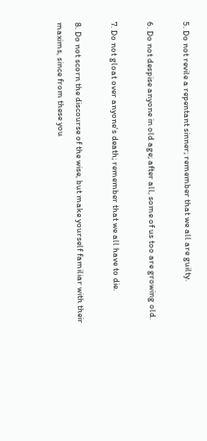5. Do not revile a repentant sinner; remember that we all are guilty.

6. Do not despise anyone in old age; after all, some of us too are growing old.

7. Do not gloat over anyone's death; remember that we all have to die.

8. Do not scorn the discourse of the wise, but make yourself familiar with their maxims, since from these you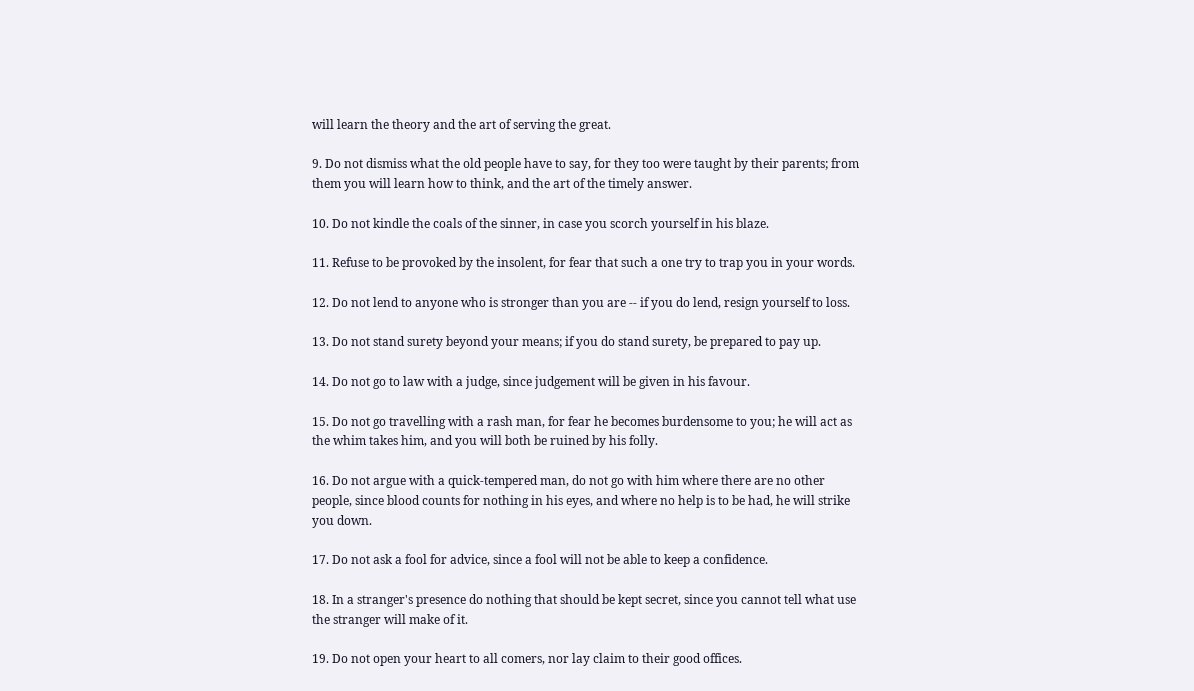will learn the theory and the art of serving the great.

9. Do not dismiss what the old people have to say, for they too were taught by their parents; from them you will learn how to think, and the art of the timely answer.

10. Do not kindle the coals of the sinner, in case you scorch yourself in his blaze.

11. Refuse to be provoked by the insolent, for fear that such a one try to trap you in your words.

12. Do not lend to anyone who is stronger than you are -- if you do lend, resign yourself to loss.

13. Do not stand surety beyond your means; if you do stand surety, be prepared to pay up.

14. Do not go to law with a judge, since judgement will be given in his favour.

15. Do not go travelling with a rash man, for fear he becomes burdensome to you; he will act as the whim takes him, and you will both be ruined by his folly.

16. Do not argue with a quick-tempered man, do not go with him where there are no other people, since blood counts for nothing in his eyes, and where no help is to be had, he will strike you down.

17. Do not ask a fool for advice, since a fool will not be able to keep a confidence.

18. In a stranger's presence do nothing that should be kept secret, since you cannot tell what use the stranger will make of it.

19. Do not open your heart to all comers, nor lay claim to their good offices.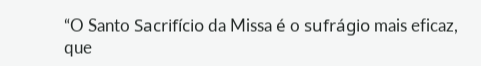“O Santo Sacrifício da Missa é o sufrágio mais eficaz, que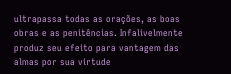ultrapassa todas as orações, as boas obras e as penitências. Infalivelmente produz seu efeito para vantagem das almas por sua virtude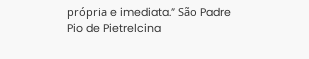própria e imediata.” São Padre Pio de Pietrelcina